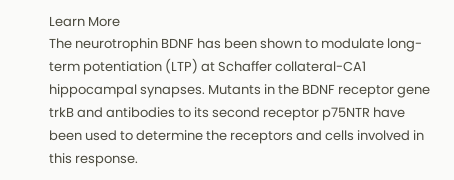Learn More
The neurotrophin BDNF has been shown to modulate long-term potentiation (LTP) at Schaffer collateral-CA1 hippocampal synapses. Mutants in the BDNF receptor gene trkB and antibodies to its second receptor p75NTR have been used to determine the receptors and cells involved in this response.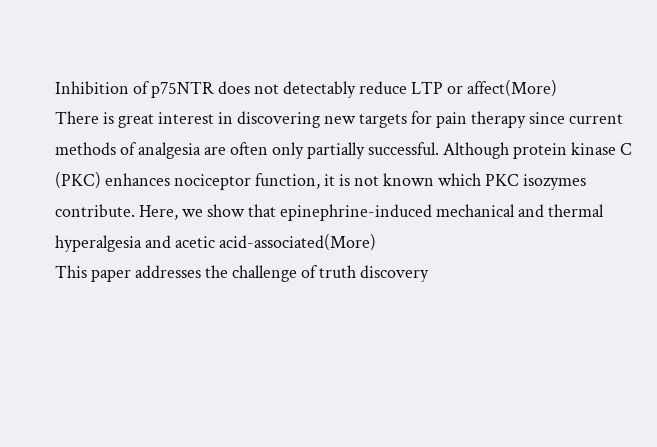Inhibition of p75NTR does not detectably reduce LTP or affect(More)
There is great interest in discovering new targets for pain therapy since current methods of analgesia are often only partially successful. Although protein kinase C (PKC) enhances nociceptor function, it is not known which PKC isozymes contribute. Here, we show that epinephrine-induced mechanical and thermal hyperalgesia and acetic acid-associated(More)
This paper addresses the challenge of truth discovery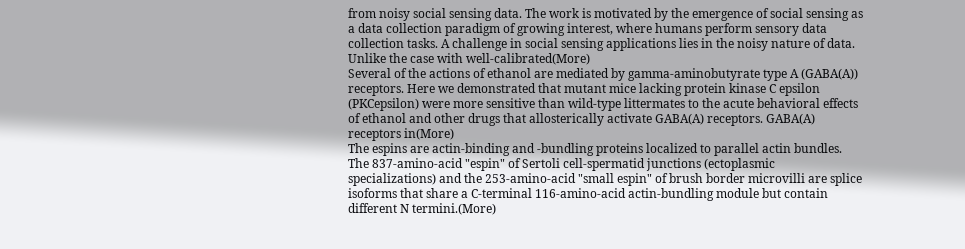from noisy social sensing data. The work is motivated by the emergence of social sensing as a data collection paradigm of growing interest, where humans perform sensory data collection tasks. A challenge in social sensing applications lies in the noisy nature of data. Unlike the case with well-calibrated(More)
Several of the actions of ethanol are mediated by gamma-aminobutyrate type A (GABA(A)) receptors. Here we demonstrated that mutant mice lacking protein kinase C epsilon (PKCepsilon) were more sensitive than wild-type littermates to the acute behavioral effects of ethanol and other drugs that allosterically activate GABA(A) receptors. GABA(A) receptors in(More)
The espins are actin-binding and -bundling proteins localized to parallel actin bundles. The 837-amino-acid "espin" of Sertoli cell-spermatid junctions (ectoplasmic specializations) and the 253-amino-acid "small espin" of brush border microvilli are splice isoforms that share a C-terminal 116-amino-acid actin-bundling module but contain different N termini.(More)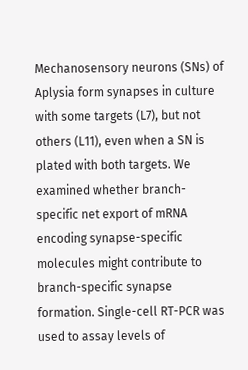Mechanosensory neurons (SNs) of Aplysia form synapses in culture with some targets (L7), but not others (L11), even when a SN is plated with both targets. We examined whether branch-specific net export of mRNA encoding synapse-specific molecules might contribute to branch-specific synapse formation. Single-cell RT-PCR was used to assay levels of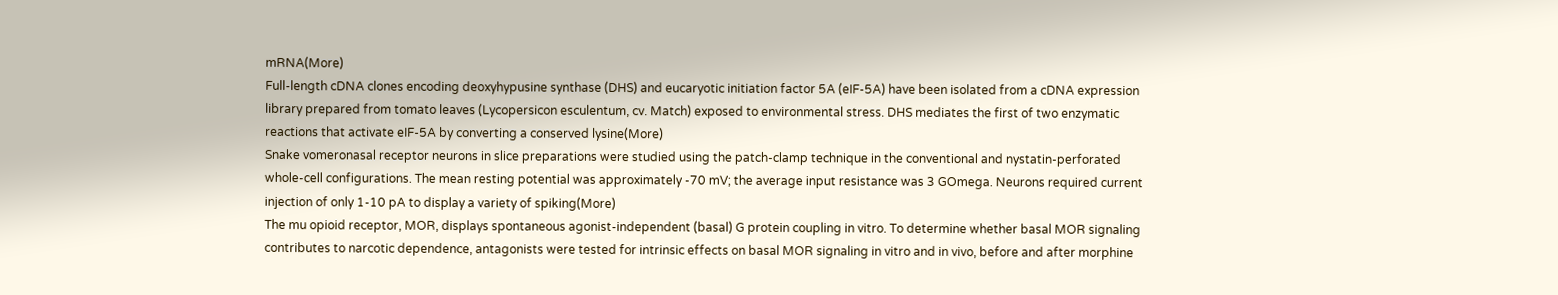mRNA(More)
Full-length cDNA clones encoding deoxyhypusine synthase (DHS) and eucaryotic initiation factor 5A (eIF-5A) have been isolated from a cDNA expression library prepared from tomato leaves (Lycopersicon esculentum, cv. Match) exposed to environmental stress. DHS mediates the first of two enzymatic reactions that activate eIF-5A by converting a conserved lysine(More)
Snake vomeronasal receptor neurons in slice preparations were studied using the patch-clamp technique in the conventional and nystatin-perforated whole-cell configurations. The mean resting potential was approximately -70 mV; the average input resistance was 3 GOmega. Neurons required current injection of only 1-10 pA to display a variety of spiking(More)
The mu opioid receptor, MOR, displays spontaneous agonist-independent (basal) G protein coupling in vitro. To determine whether basal MOR signaling contributes to narcotic dependence, antagonists were tested for intrinsic effects on basal MOR signaling in vitro and in vivo, before and after morphine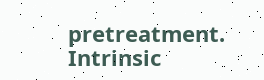pretreatment. Intrinsic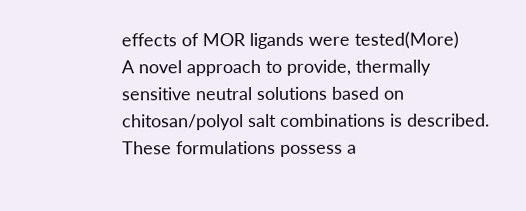effects of MOR ligands were tested(More)
A novel approach to provide, thermally sensitive neutral solutions based on chitosan/polyol salt combinations is described. These formulations possess a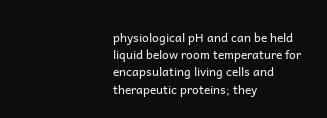physiological pH and can be held liquid below room temperature for encapsulating living cells and therapeutic proteins; they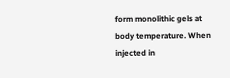form monolithic gels at body temperature. When injected in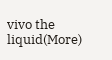vivo the liquid(More)